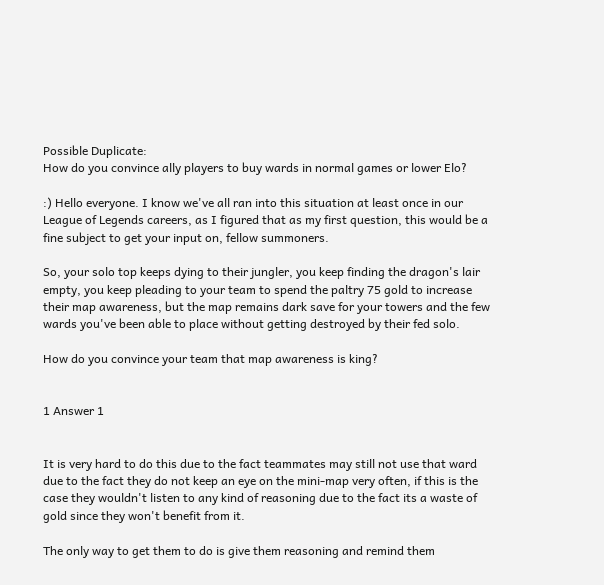Possible Duplicate:
How do you convince ally players to buy wards in normal games or lower Elo?

:) Hello everyone. I know we've all ran into this situation at least once in our League of Legends careers, as I figured that as my first question, this would be a fine subject to get your input on, fellow summoners.

So, your solo top keeps dying to their jungler, you keep finding the dragon's lair empty, you keep pleading to your team to spend the paltry 75 gold to increase their map awareness, but the map remains dark save for your towers and the few wards you've been able to place without getting destroyed by their fed solo.

How do you convince your team that map awareness is king?


1 Answer 1


It is very hard to do this due to the fact teammates may still not use that ward due to the fact they do not keep an eye on the mini-map very often, if this is the case they wouldn't listen to any kind of reasoning due to the fact its a waste of gold since they won't benefit from it.

The only way to get them to do is give them reasoning and remind them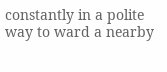constantly in a polite way to ward a nearby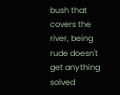bush that covers the river, being rude doesn't get anything solved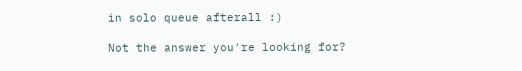in solo queue afterall :)

Not the answer you're looking for?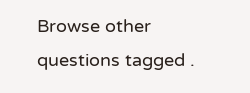Browse other questions tagged .